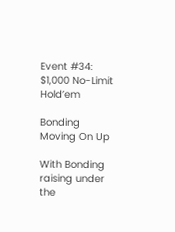Event #34: $1,000 No-Limit Hold’em

Bonding Moving On Up

With Bonding raising under the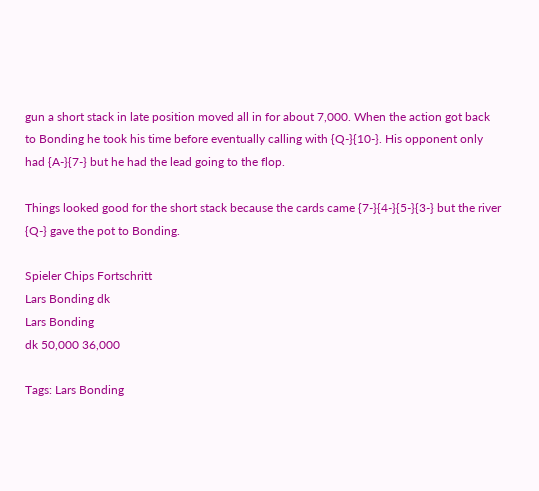gun a short stack in late position moved all in for about 7,000. When the action got back to Bonding he took his time before eventually calling with {Q-}{10-}. His opponent only had {A-}{7-} but he had the lead going to the flop.

Things looked good for the short stack because the cards came {7-}{4-}{5-}{3-} but the river {Q-} gave the pot to Bonding.

Spieler Chips Fortschritt
Lars Bonding dk
Lars Bonding
dk 50,000 36,000

Tags: Lars Bonding